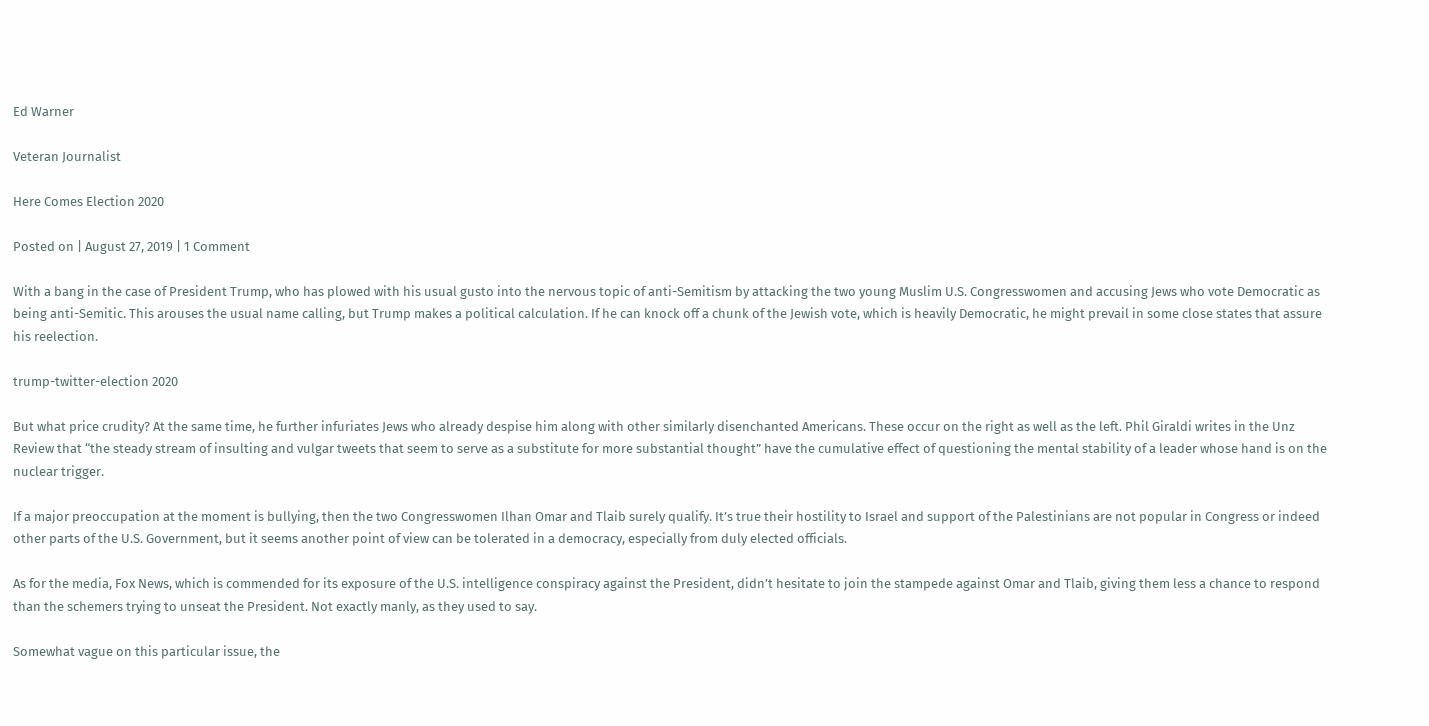Ed Warner

Veteran Journalist

Here Comes Election 2020

Posted on | August 27, 2019 | 1 Comment

With a bang in the case of President Trump, who has plowed with his usual gusto into the nervous topic of anti-Semitism by attacking the two young Muslim U.S. Congresswomen and accusing Jews who vote Democratic as being anti-Semitic. This arouses the usual name calling, but Trump makes a political calculation. If he can knock off a chunk of the Jewish vote, which is heavily Democratic, he might prevail in some close states that assure his reelection.

trump-twitter-election 2020

But what price crudity? At the same time, he further infuriates Jews who already despise him along with other similarly disenchanted Americans. These occur on the right as well as the left. Phil Giraldi writes in the Unz Review that “the steady stream of insulting and vulgar tweets that seem to serve as a substitute for more substantial thought” have the cumulative effect of questioning the mental stability of a leader whose hand is on the nuclear trigger.

If a major preoccupation at the moment is bullying, then the two Congresswomen Ilhan Omar and Tlaib surely qualify. It’s true their hostility to Israel and support of the Palestinians are not popular in Congress or indeed other parts of the U.S. Government, but it seems another point of view can be tolerated in a democracy, especially from duly elected officials.

As for the media, Fox News, which is commended for its exposure of the U.S. intelligence conspiracy against the President, didn’t hesitate to join the stampede against Omar and Tlaib, giving them less a chance to respond than the schemers trying to unseat the President. Not exactly manly, as they used to say.

Somewhat vague on this particular issue, the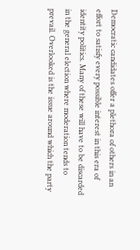Democratic candidates offer a plethora of others in an effort to satisfy every possible interest in this era of identity politics. Many of these will have to be discarded in the general election where moderation tends to prevail. Overlooked is the issue around which the party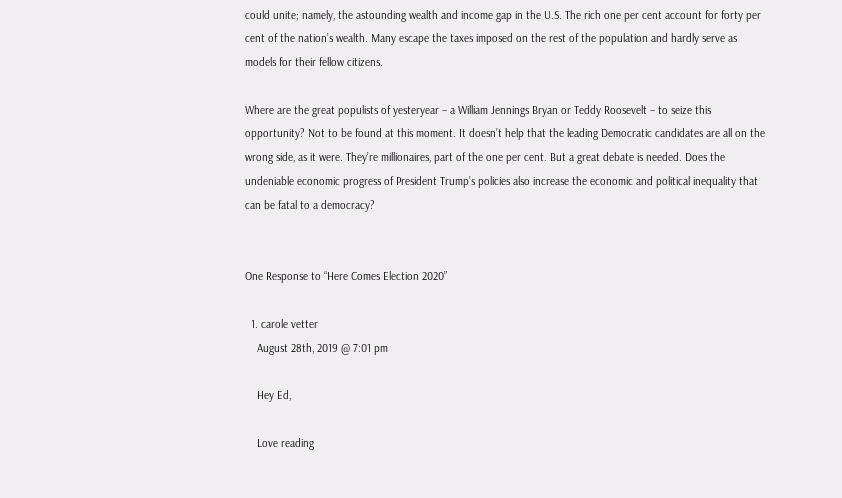could unite; namely, the astounding wealth and income gap in the U.S. The rich one per cent account for forty per cent of the nation’s wealth. Many escape the taxes imposed on the rest of the population and hardly serve as models for their fellow citizens.

Where are the great populists of yesteryear – a William Jennings Bryan or Teddy Roosevelt – to seize this opportunity? Not to be found at this moment. It doesn’t help that the leading Democratic candidates are all on the wrong side, as it were. They’re millionaires, part of the one per cent. But a great debate is needed. Does the undeniable economic progress of President Trump’s policies also increase the economic and political inequality that can be fatal to a democracy?


One Response to “Here Comes Election 2020”

  1. carole vetter
    August 28th, 2019 @ 7:01 pm

    Hey Ed,

    Love reading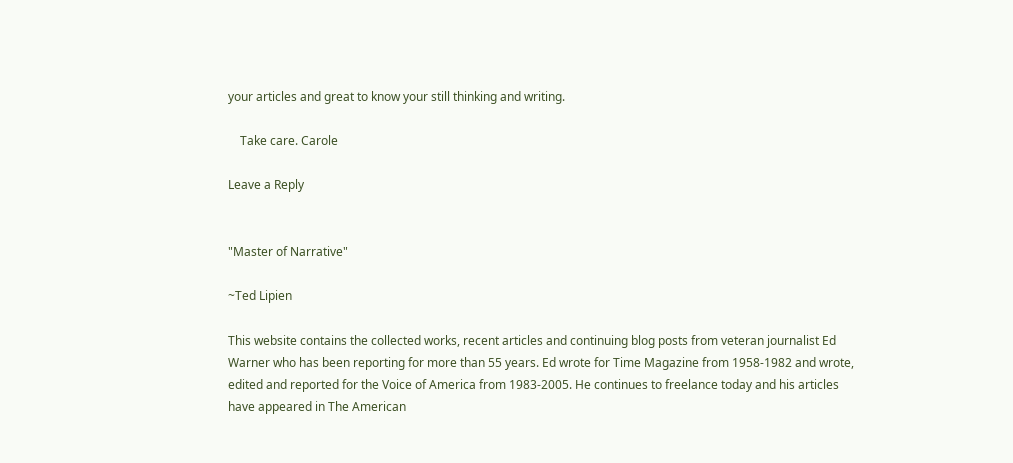your articles and great to know your still thinking and writing.

    Take care. Carole

Leave a Reply


"Master of Narrative"

~Ted Lipien

This website contains the collected works, recent articles and continuing blog posts from veteran journalist Ed Warner who has been reporting for more than 55 years. Ed wrote for Time Magazine from 1958-1982 and wrote, edited and reported for the Voice of America from 1983-2005. He continues to freelance today and his articles have appeared in The American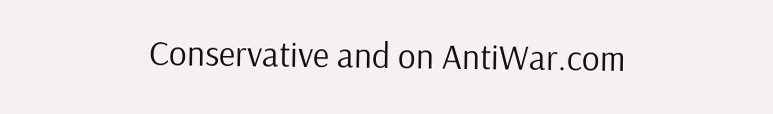Conservative and on AntiWar.com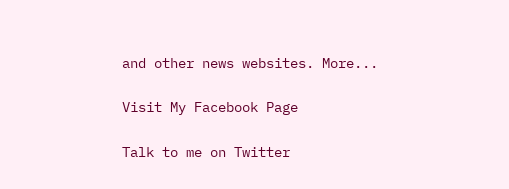and other news websites. More...

Visit My Facebook Page

Talk to me on Twitter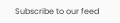Subscribe to our feed